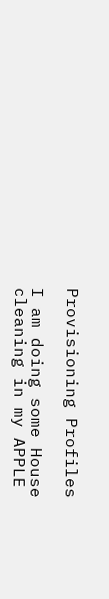Provisioning Profiles

I am doing some House cleaning in my APPLE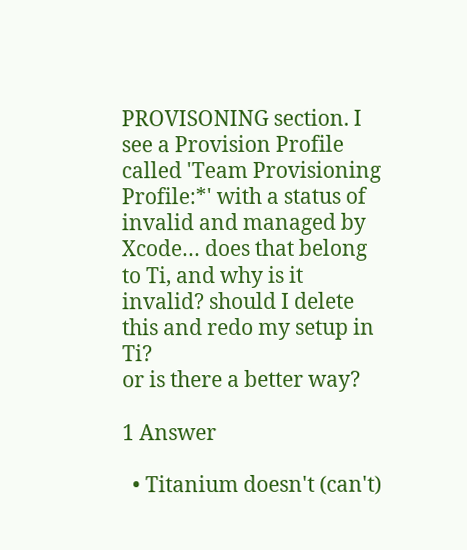PROVISONING section. I see a Provision Profile called 'Team Provisioning Profile:*' with a status of invalid and managed by Xcode… does that belong to Ti, and why is it invalid? should I delete this and redo my setup in Ti?
or is there a better way?

1 Answer

  • Titanium doesn't (can't)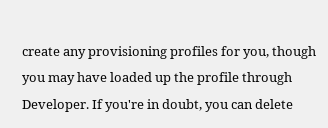create any provisioning profiles for you, though you may have loaded up the profile through Developer. If you're in doubt, you can delete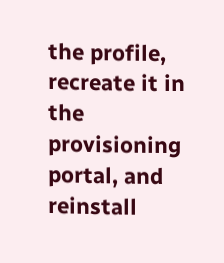the profile, recreate it in the provisioning portal, and reinstall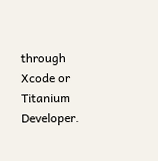through Xcode or Titanium Developer.